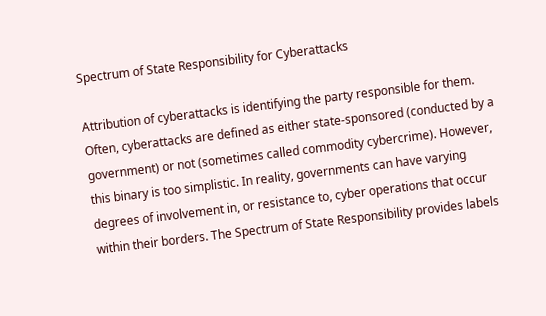Spectrum of State Responsibility for Cyberattacks

Attribution of cyberattacks is identifying the party responsible for them. Often, cyberattacks are defined as either state-sponsored (conducted by a government) or not (sometimes called commodity cybercrime). However, this binary is too simplistic. In reality, governments can have varying degrees of involvement in, or resistance to, cyber operations that occur within their borders. The Spectrum of State Responsibility provides labels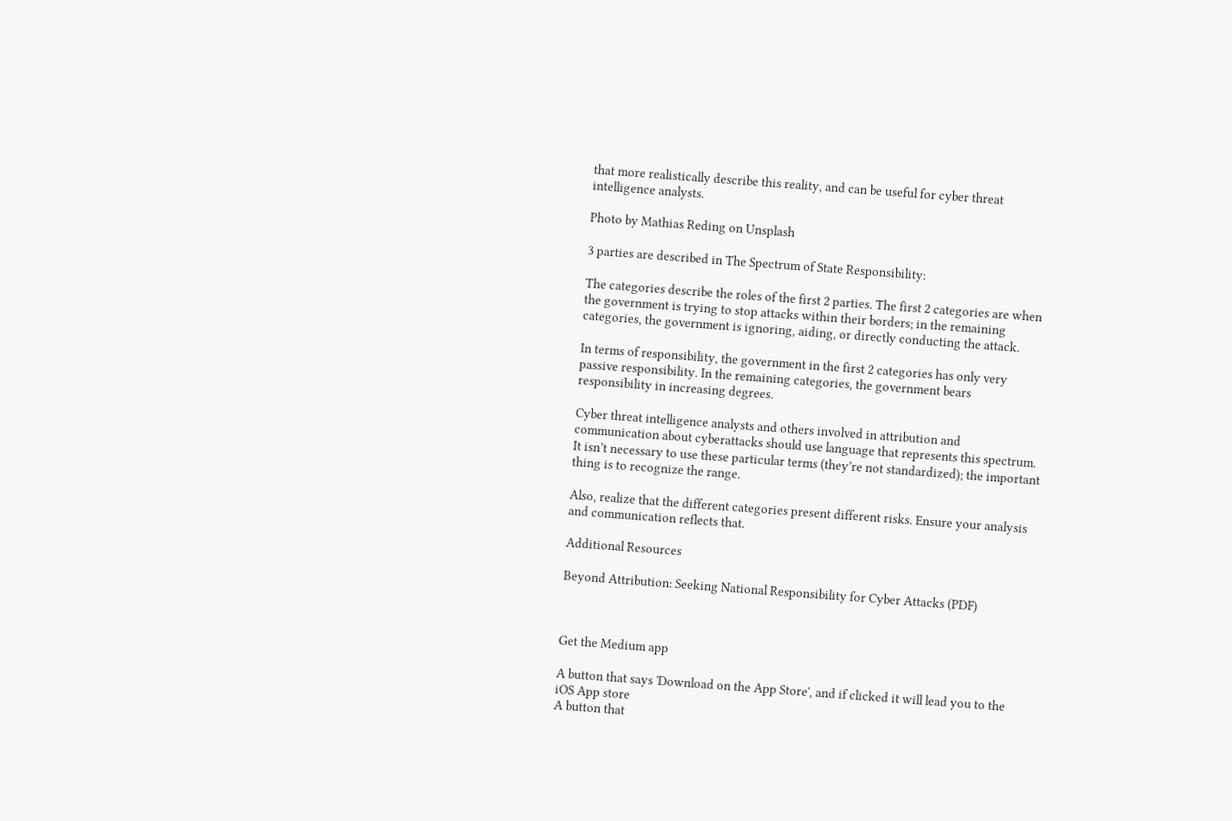that more realistically describe this reality, and can be useful for cyber threat intelligence analysts.

Photo by Mathias Reding on Unsplash

3 parties are described in The Spectrum of State Responsibility:

The categories describe the roles of the first 2 parties. The first 2 categories are when the government is trying to stop attacks within their borders; in the remaining categories, the government is ignoring, aiding, or directly conducting the attack.

In terms of responsibility, the government in the first 2 categories has only very passive responsibility. In the remaining categories, the government bears responsibility in increasing degrees.

Cyber threat intelligence analysts and others involved in attribution and communication about cyberattacks should use language that represents this spectrum. It isn’t necessary to use these particular terms (they’re not standardized); the important thing is to recognize the range.

Also, realize that the different categories present different risks. Ensure your analysis and communication reflects that.

Additional Resources

Beyond Attribution: Seeking National Responsibility for Cyber Attacks (PDF)



Get the Medium app

A button that says 'Download on the App Store', and if clicked it will lead you to the iOS App store
A button that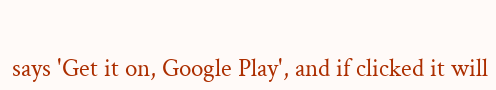says 'Get it on, Google Play', and if clicked it will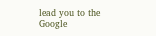lead you to the Google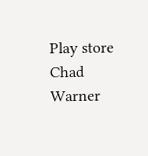Play store
Chad Warner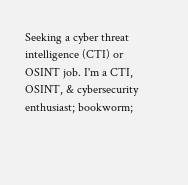Seeking a cyber threat intelligence (CTI) or OSINT job. I'm a CTI, OSINT, & cybersecurity enthusiast; bookworm;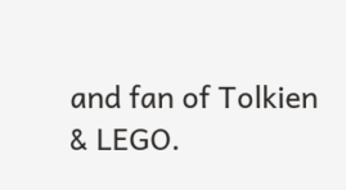and fan of Tolkien & LEGO.